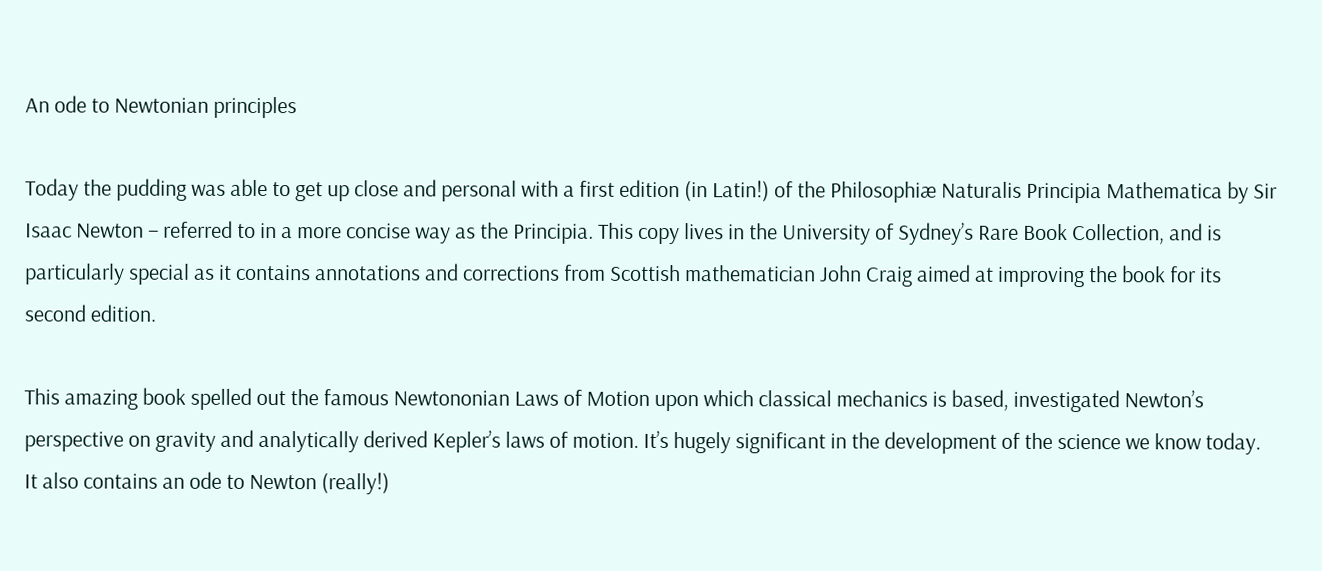An ode to Newtonian principles

Today the pudding was able to get up close and personal with a first edition (in Latin!) of the Philosophiæ Naturalis Principia Mathematica by Sir Isaac Newton – referred to in a more concise way as the Principia. This copy lives in the University of Sydney’s Rare Book Collection, and is particularly special as it contains annotations and corrections from Scottish mathematician John Craig aimed at improving the book for its second edition.

This amazing book spelled out the famous Newtononian Laws of Motion upon which classical mechanics is based, investigated Newton’s perspective on gravity and analytically derived Kepler’s laws of motion. It’s hugely significant in the development of the science we know today. It also contains an ode to Newton (really!)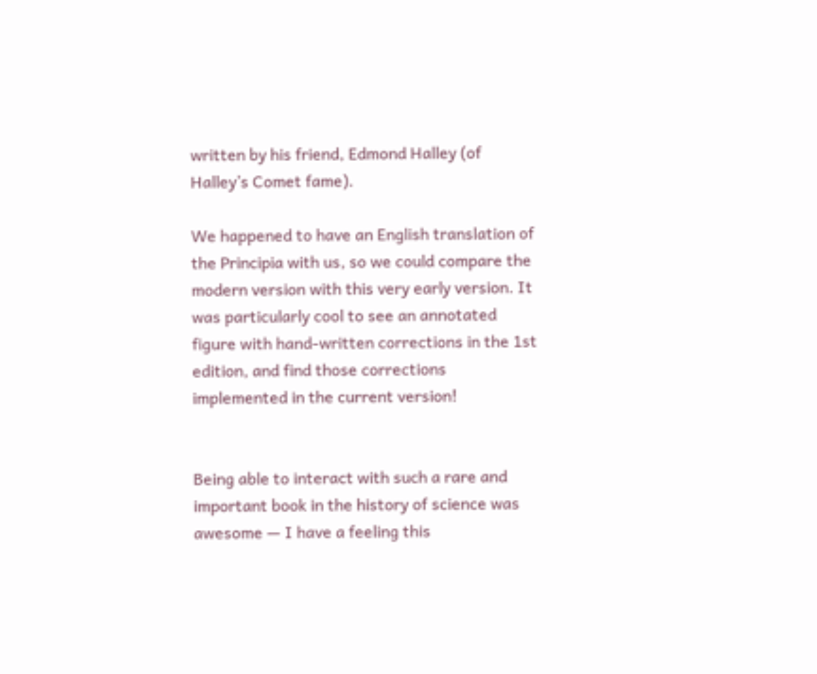written by his friend, Edmond Halley (of Halley’s Comet fame).

We happened to have an English translation of the Principia with us, so we could compare the modern version with this very early version. It was particularly cool to see an annotated figure with hand-written corrections in the 1st edition, and find those corrections implemented in the current version!


Being able to interact with such a rare and important book in the history of science was awesome — I have a feeling this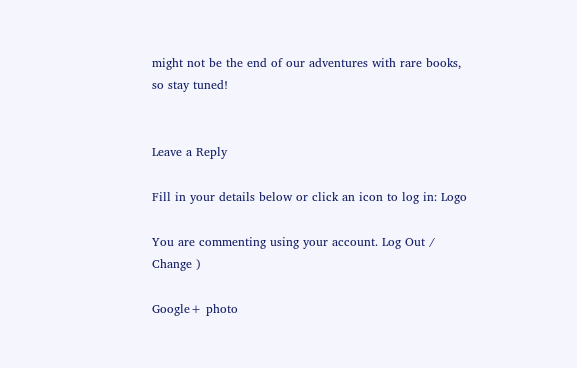might not be the end of our adventures with rare books, so stay tuned!


Leave a Reply

Fill in your details below or click an icon to log in: Logo

You are commenting using your account. Log Out /  Change )

Google+ photo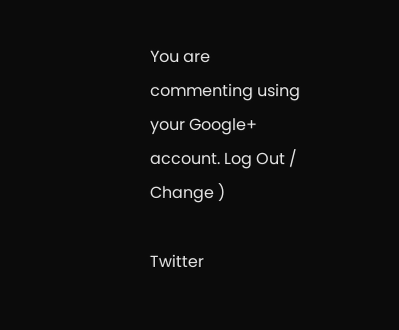You are commenting using your Google+ account. Log Out /  Change )

Twitter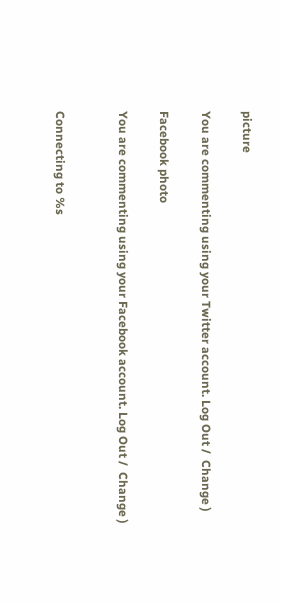picture

You are commenting using your Twitter account. Log Out /  Change )

Facebook photo

You are commenting using your Facebook account. Log Out /  Change )


Connecting to %s